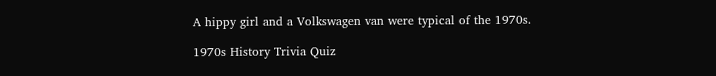A hippy girl and a Volkswagen van were typical of the 1970s.

1970s History Trivia Quiz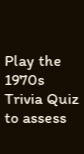Play the 1970s Trivia Quiz to assess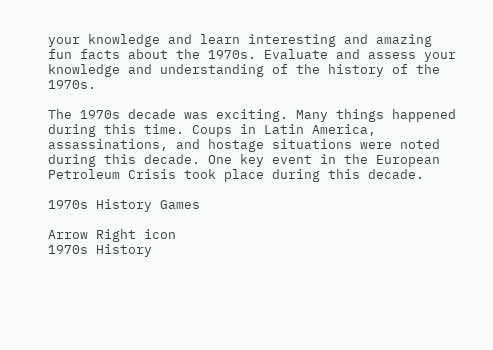your knowledge and learn interesting and amazing fun facts about the 1970s. Evaluate and assess your knowledge and understanding of the history of the 1970s.

The 1970s decade was exciting. Many things happened during this time. Coups in Latin America, assassinations, and hostage situations were noted during this decade. One key event in the European Petroleum Crisis took place during this decade.

1970s History Games

Arrow Right icon
1970s History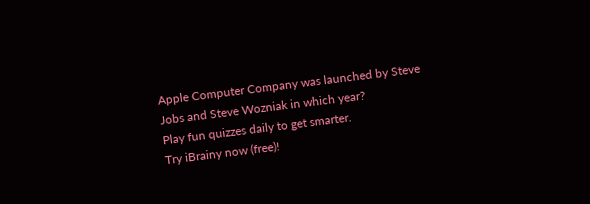Apple Computer Company was launched by Steve Jobs and Steve Wozniak in which year?
Play fun quizzes daily to get smarter.
Try iBrainy now (free)!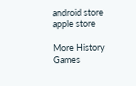android store apple store

More History Games